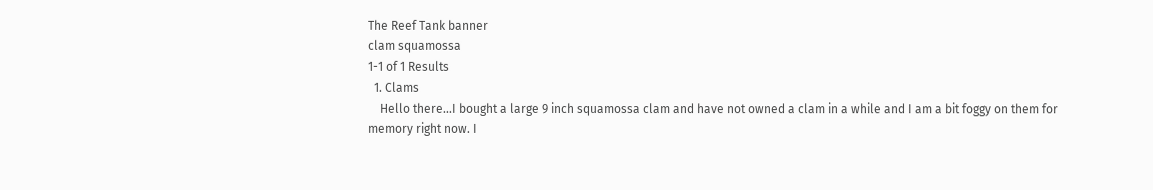The Reef Tank banner
clam squamossa
1-1 of 1 Results
  1. Clams
    Hello there...I bought a large 9 inch squamossa clam and have not owned a clam in a while and I am a bit foggy on them for memory right now. I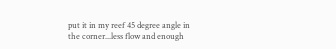put it in my reef 45 degree angle in the corner...less flow and enough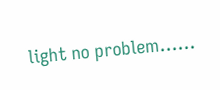light no problem......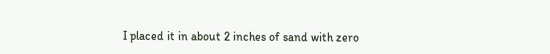I placed it in about 2 inches of sand with zero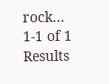rock...
1-1 of 1 Results